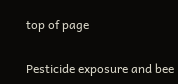top of page

Pesticide exposure and bee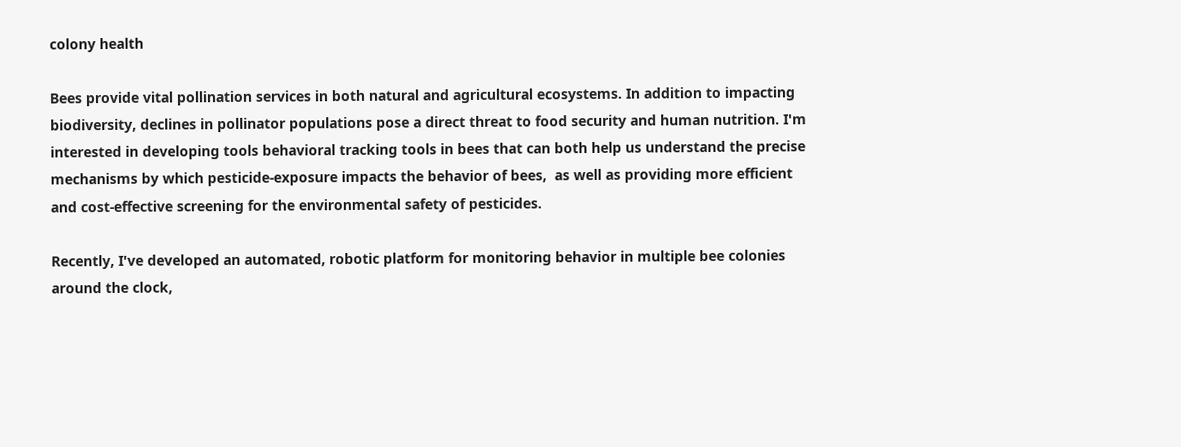colony health

Bees provide vital pollination services in both natural and agricultural ecosystems. In addition to impacting biodiversity, declines in pollinator populations pose a direct threat to food security and human nutrition. I'm interested in developing tools behavioral tracking tools in bees that can both help us understand the precise mechanisms by which pesticide-exposure impacts the behavior of bees,  as well as providing more efficient and cost-effective screening for the environmental safety of pesticides.

Recently, I've developed an automated, robotic platform for monitoring behavior in multiple bee colonies around the clock,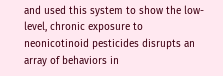and used this system to show the low-level, chronic exposure to neonicotinoid pesticides disrupts an array of behaviors in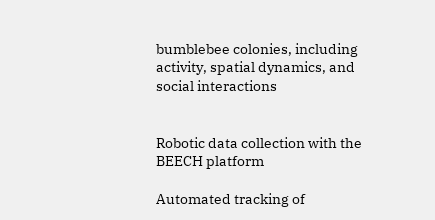bumblebee colonies, including activity, spatial dynamics, and social interactions


Robotic data collection with the BEECH platform

Automated tracking of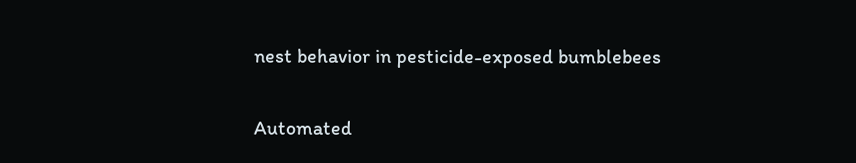nest behavior in pesticide-exposed bumblebees

Automated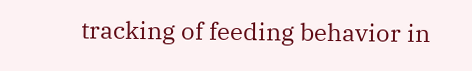tracking of feeding behavior in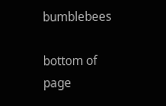bumblebees

bottom of page